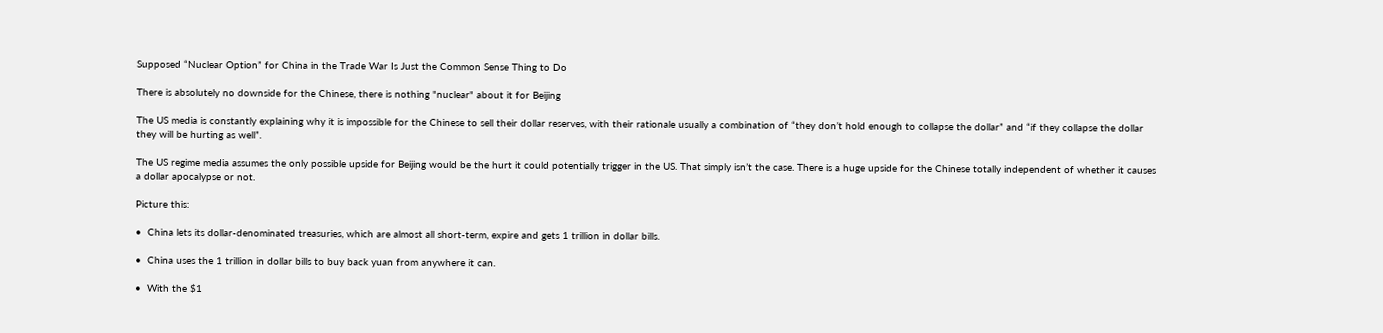Supposed “Nuclear Option” for China in the Trade War Is Just the Common Sense Thing to Do

There is absolutely no downside for the Chinese, there is nothing "nuclear" about it for Beijing

The US media is constantly explaining why it is impossible for the Chinese to sell their dollar reserves, with their rationale usually a combination of “they don’t hold enough to collapse the dollar” and “if they collapse the dollar they will be hurting as well”.

The US regime media assumes the only possible upside for Beijing would be the hurt it could potentially trigger in the US. That simply isn’t the case. There is a huge upside for the Chinese totally independent of whether it causes a dollar apocalypse or not.

Picture this:

•  China lets its dollar-denominated treasuries, which are almost all short-term, expire and gets 1 trillion in dollar bills.

•  China uses the 1 trillion in dollar bills to buy back yuan from anywhere it can.

•  With the $1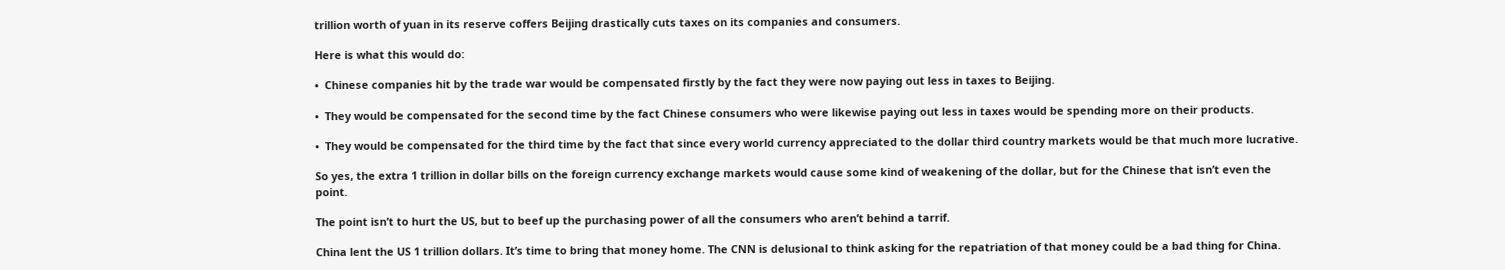trillion worth of yuan in its reserve coffers Beijing drastically cuts taxes on its companies and consumers.

Here is what this would do:

•  Chinese companies hit by the trade war would be compensated firstly by the fact they were now paying out less in taxes to Beijing.

•  They would be compensated for the second time by the fact Chinese consumers who were likewise paying out less in taxes would be spending more on their products.

•  They would be compensated for the third time by the fact that since every world currency appreciated to the dollar third country markets would be that much more lucrative.

So yes, the extra 1 trillion in dollar bills on the foreign currency exchange markets would cause some kind of weakening of the dollar, but for the Chinese that isn’t even the point.

The point isn’t to hurt the US, but to beef up the purchasing power of all the consumers who aren’t behind a tarrif.

China lent the US 1 trillion dollars. It’s time to bring that money home. The CNN is delusional to think asking for the repatriation of that money could be a bad thing for China.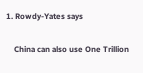1. Rowdy-Yates says

    China can also use One Trillion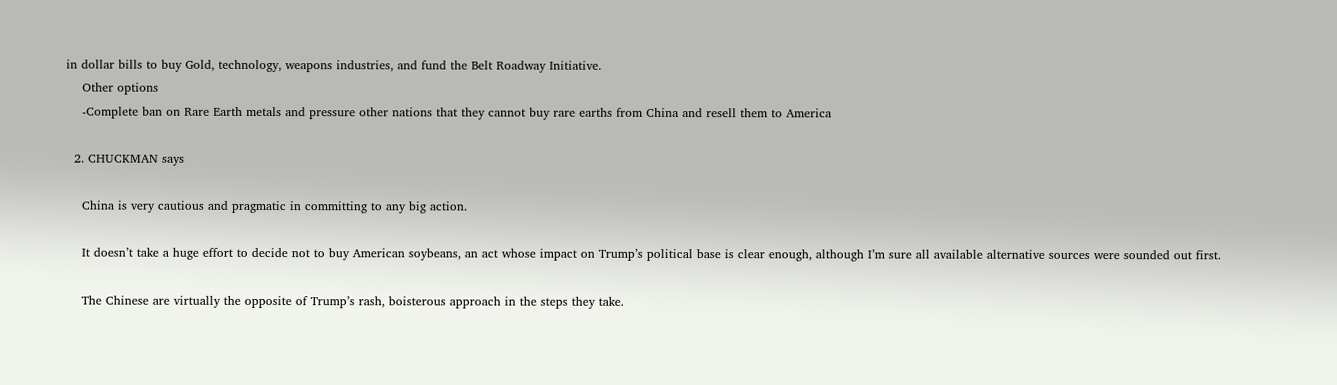in dollar bills to buy Gold, technology, weapons industries, and fund the Belt Roadway Initiative.
    Other options
    -Complete ban on Rare Earth metals and pressure other nations that they cannot buy rare earths from China and resell them to America

  2. CHUCKMAN says

    China is very cautious and pragmatic in committing to any big action.

    It doesn’t take a huge effort to decide not to buy American soybeans, an act whose impact on Trump’s political base is clear enough, although I’m sure all available alternative sources were sounded out first.

    The Chinese are virtually the opposite of Trump’s rash, boisterous approach in the steps they take.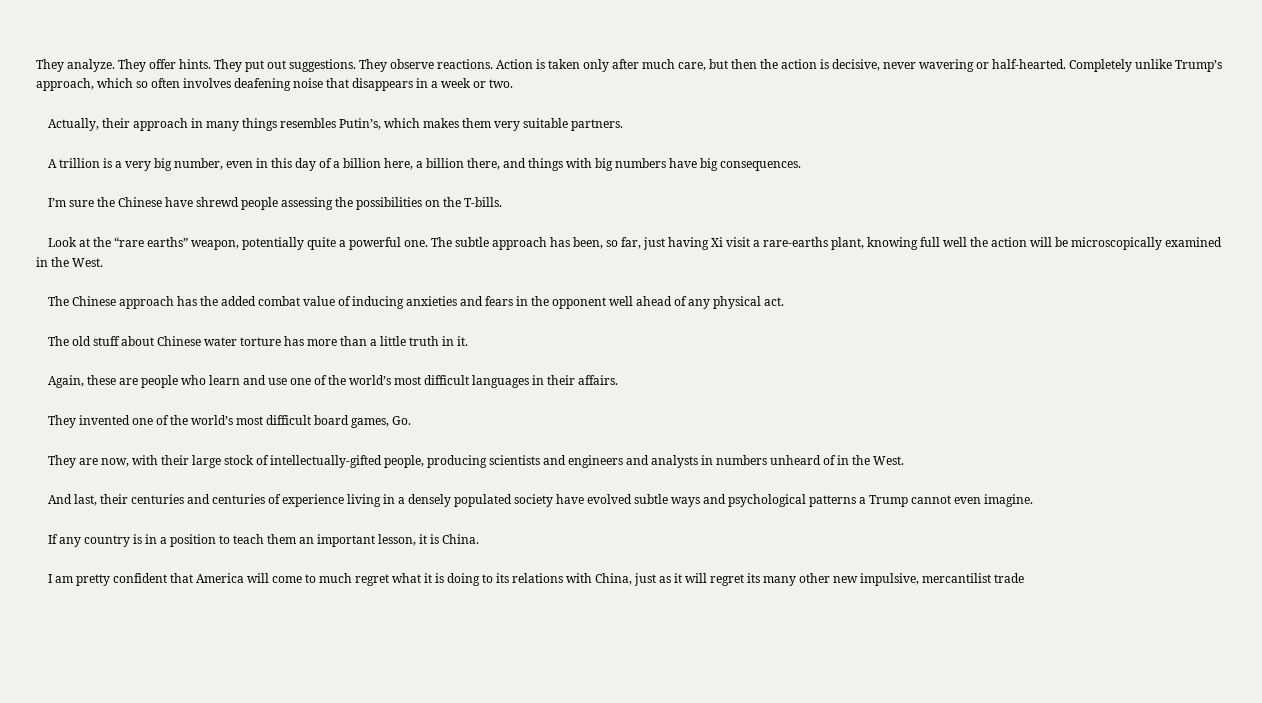They analyze. They offer hints. They put out suggestions. They observe reactions. Action is taken only after much care, but then the action is decisive, never wavering or half-hearted. Completely unlike Trump’s approach, which so often involves deafening noise that disappears in a week or two.

    Actually, their approach in many things resembles Putin’s, which makes them very suitable partners.

    A trillion is a very big number, even in this day of a billion here, a billion there, and things with big numbers have big consequences.

    I’m sure the Chinese have shrewd people assessing the possibilities on the T-bills.

    Look at the “rare earths” weapon, potentially quite a powerful one. The subtle approach has been, so far, just having Xi visit a rare-earths plant, knowing full well the action will be microscopically examined in the West.

    The Chinese approach has the added combat value of inducing anxieties and fears in the opponent well ahead of any physical act.

    The old stuff about Chinese water torture has more than a little truth in it.

    Again, these are people who learn and use one of the world’s most difficult languages in their affairs.

    They invented one of the world’s most difficult board games, Go.

    They are now, with their large stock of intellectually-gifted people, producing scientists and engineers and analysts in numbers unheard of in the West.

    And last, their centuries and centuries of experience living in a densely populated society have evolved subtle ways and psychological patterns a Trump cannot even imagine.

    If any country is in a position to teach them an important lesson, it is China.

    I am pretty confident that America will come to much regret what it is doing to its relations with China, just as it will regret its many other new impulsive, mercantilist trade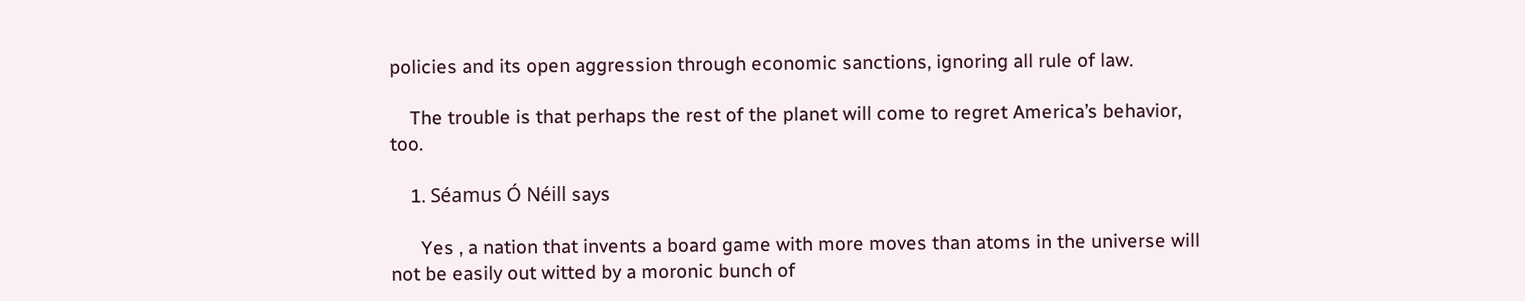policies and its open aggression through economic sanctions, ignoring all rule of law.

    The trouble is that perhaps the rest of the planet will come to regret America’s behavior, too.

    1. Séamus Ó Néill says

      Yes , a nation that invents a board game with more moves than atoms in the universe will not be easily out witted by a moronic bunch of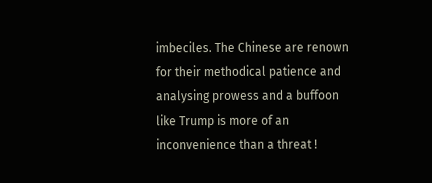imbeciles. The Chinese are renown for their methodical patience and analysing prowess and a buffoon like Trump is more of an inconvenience than a threat !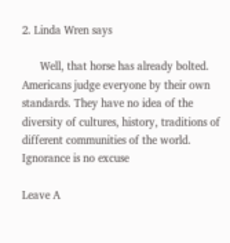2. Linda Wren says

      Well, that horse has already bolted. Americans judge everyone by their own standards. They have no idea of the diversity of cultures, history, traditions of different communities of the world. Ignorance is no excuse

Leave A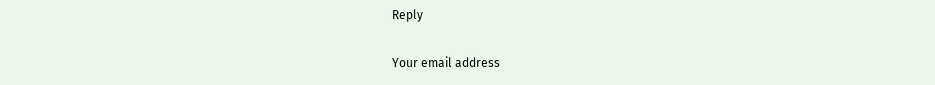Reply

Your email address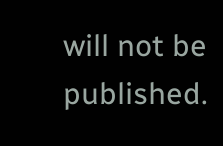will not be published.